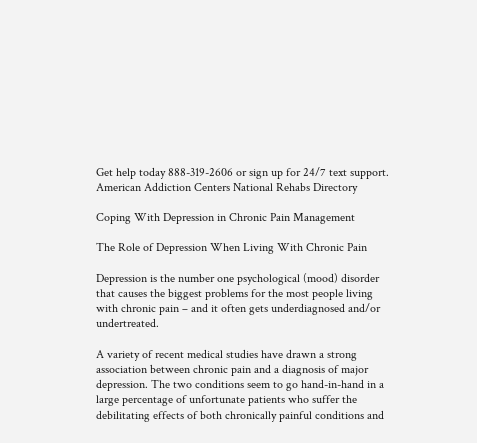Get help today 888-319-2606 or sign up for 24/7 text support.
American Addiction Centers National Rehabs Directory

Coping With Depression in Chronic Pain Management

The Role of Depression When Living With Chronic Pain

Depression is the number one psychological (mood) disorder that causes the biggest problems for the most people living with chronic pain – and it often gets underdiagnosed and/or undertreated.

A variety of recent medical studies have drawn a strong association between chronic pain and a diagnosis of major depression. The two conditions seem to go hand-in-hand in a large percentage of unfortunate patients who suffer the debilitating effects of both chronically painful conditions and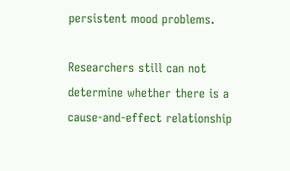persistent mood problems.

Researchers still can not determine whether there is a cause-and-effect relationship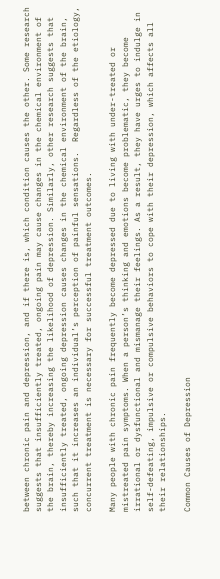between chronic pain and depression, and if there is, which condition causes the other. Some research suggests that insufficiently treated, ongoing pain may cause changes in the chemical environment of the brain, thereby increasing the likelihood of depression. Similarly, other research suggests that insufficiently treated, ongoing depression causes changes in the chemical environment of the brain, such that it increases an individual’s perception of painful sensations.  Regardless of the etiology, concurrent treatment is necessary for successful treatment outcomes.

Many people with chronic pain frequently become depressed due to living with under-treated or mistreated pain symptoms. When a person’s thinking and emotions become problematic, they become irrational or dysfunctional and mismanage their feelings. As a result, they have urges to indulge in self-defeating, impulsive or compulsive behaviors to cope with their depression, which affects all their relationships.

Common Causes of Depression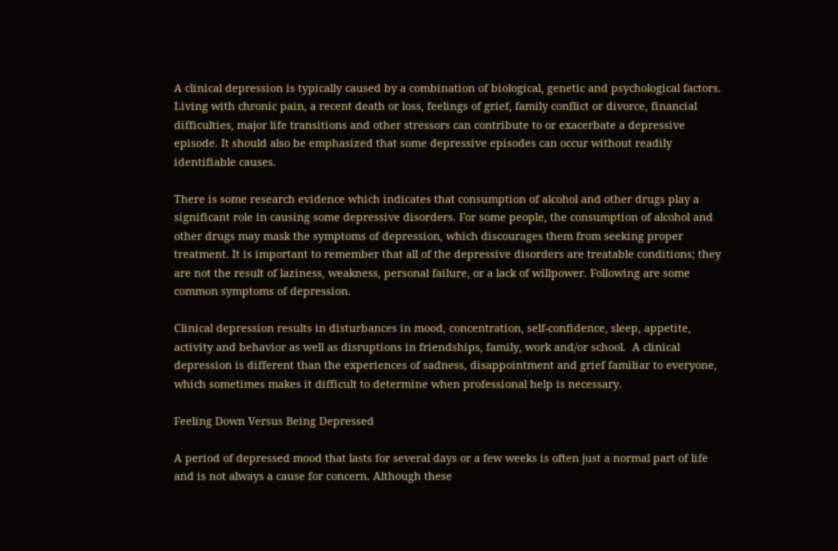A clinical depression is typically caused by a combination of biological, genetic and psychological factors. Living with chronic pain, a recent death or loss, feelings of grief, family conflict or divorce, financial difficulties, major life transitions and other stressors can contribute to or exacerbate a depressive episode. It should also be emphasized that some depressive episodes can occur without readily identifiable causes.

There is some research evidence which indicates that consumption of alcohol and other drugs play a significant role in causing some depressive disorders. For some people, the consumption of alcohol and other drugs may mask the symptoms of depression, which discourages them from seeking proper treatment. It is important to remember that all of the depressive disorders are treatable conditions; they are not the result of laziness, weakness, personal failure, or a lack of willpower. Following are some common symptoms of depression.

Clinical depression results in disturbances in mood, concentration, self-confidence, sleep, appetite, activity and behavior as well as disruptions in friendships, family, work and/or school.  A clinical depression is different than the experiences of sadness, disappointment and grief familiar to everyone, which sometimes makes it difficult to determine when professional help is necessary.

Feeling Down Versus Being Depressed

A period of depressed mood that lasts for several days or a few weeks is often just a normal part of life and is not always a cause for concern. Although these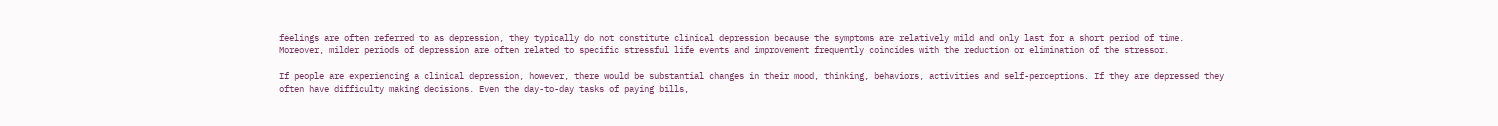feelings are often referred to as depression, they typically do not constitute clinical depression because the symptoms are relatively mild and only last for a short period of time. Moreover, milder periods of depression are often related to specific stressful life events and improvement frequently coincides with the reduction or elimination of the stressor.

If people are experiencing a clinical depression, however, there would be substantial changes in their mood, thinking, behaviors, activities and self-perceptions. If they are depressed they often have difficulty making decisions. Even the day-to-day tasks of paying bills,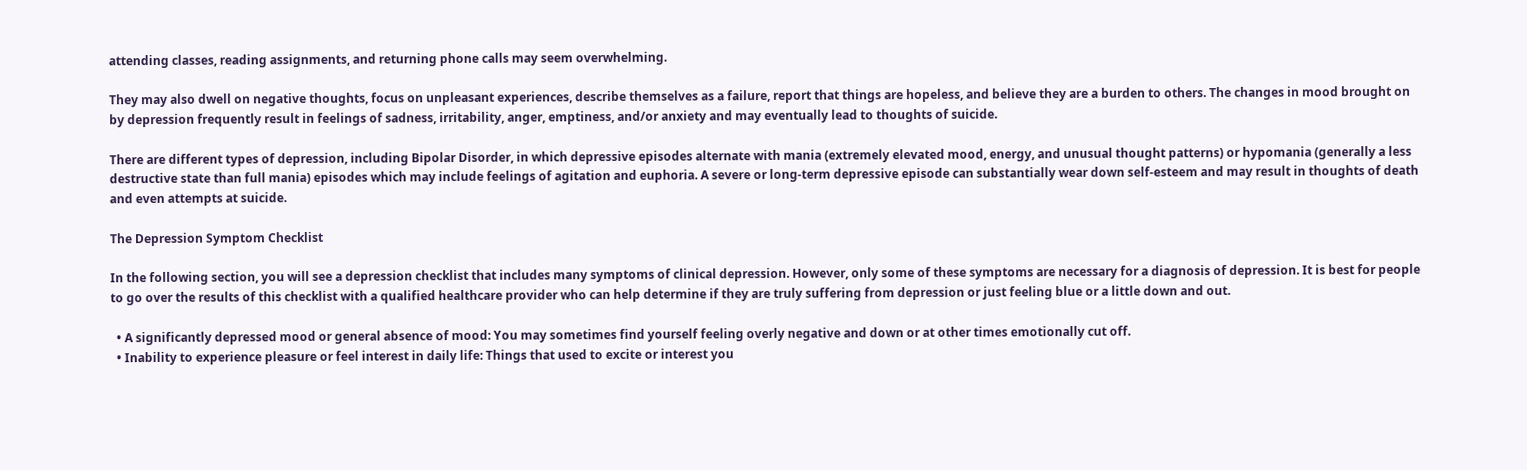attending classes, reading assignments, and returning phone calls may seem overwhelming.

They may also dwell on negative thoughts, focus on unpleasant experiences, describe themselves as a failure, report that things are hopeless, and believe they are a burden to others. The changes in mood brought on by depression frequently result in feelings of sadness, irritability, anger, emptiness, and/or anxiety and may eventually lead to thoughts of suicide.

There are different types of depression, including Bipolar Disorder, in which depressive episodes alternate with mania (extremely elevated mood, energy, and unusual thought patterns) or hypomania (generally a less destructive state than full mania) episodes which may include feelings of agitation and euphoria. A severe or long-term depressive episode can substantially wear down self-esteem and may result in thoughts of death and even attempts at suicide.

The Depression Symptom Checklist

In the following section, you will see a depression checklist that includes many symptoms of clinical depression. However, only some of these symptoms are necessary for a diagnosis of depression. It is best for people to go over the results of this checklist with a qualified healthcare provider who can help determine if they are truly suffering from depression or just feeling blue or a little down and out.

  • A significantly depressed mood or general absence of mood: You may sometimes find yourself feeling overly negative and down or at other times emotionally cut off.
  • Inability to experience pleasure or feel interest in daily life: Things that used to excite or interest you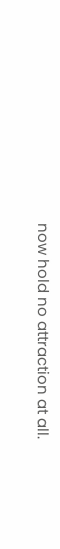now hold no attraction at all.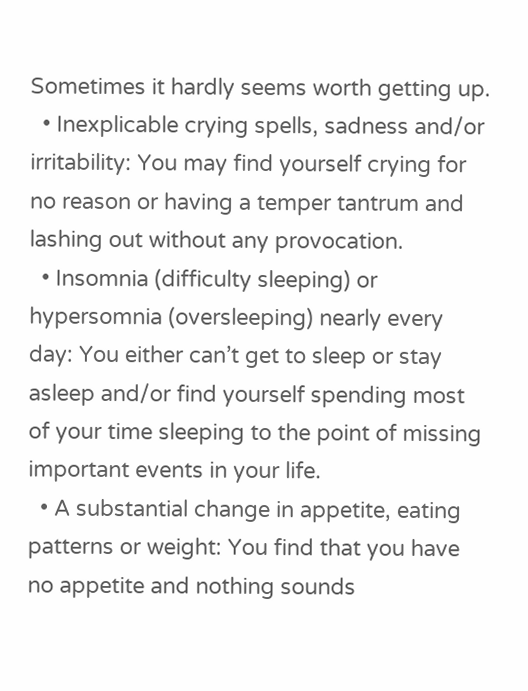Sometimes it hardly seems worth getting up.
  • Inexplicable crying spells, sadness and/or irritability: You may find yourself crying for no reason or having a temper tantrum and lashing out without any provocation.
  • Insomnia (difficulty sleeping) or hypersomnia (oversleeping) nearly every day: You either can’t get to sleep or stay asleep and/or find yourself spending most of your time sleeping to the point of missing important events in your life.
  • A substantial change in appetite, eating patterns or weight: You find that you have no appetite and nothing sounds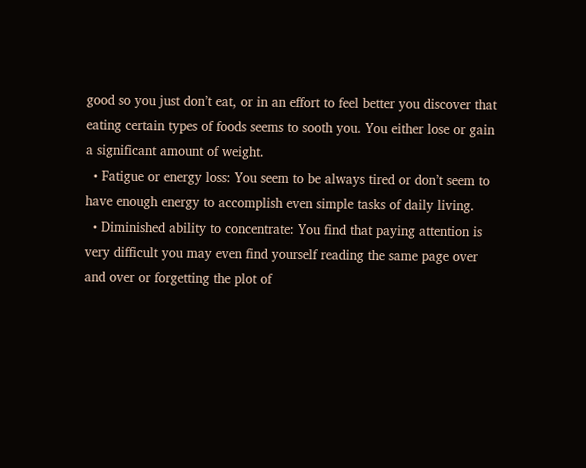good so you just don’t eat, or in an effort to feel better you discover that eating certain types of foods seems to sooth you. You either lose or gain a significant amount of weight.
  • Fatigue or energy loss: You seem to be always tired or don’t seem to have enough energy to accomplish even simple tasks of daily living.
  • Diminished ability to concentrate: You find that paying attention is very difficult you may even find yourself reading the same page over and over or forgetting the plot of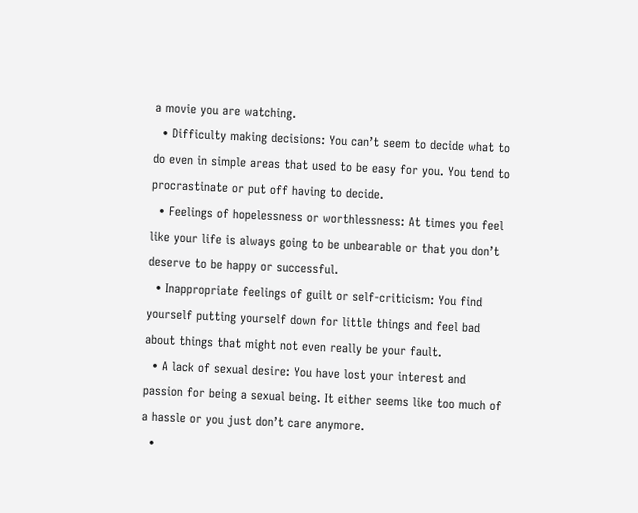a movie you are watching.
  • Difficulty making decisions: You can’t seem to decide what to do even in simple areas that used to be easy for you. You tend to procrastinate or put off having to decide.
  • Feelings of hopelessness or worthlessness: At times you feel like your life is always going to be unbearable or that you don’t deserve to be happy or successful.
  • Inappropriate feelings of guilt or self-criticism: You find yourself putting yourself down for little things and feel bad about things that might not even really be your fault.
  • A lack of sexual desire: You have lost your interest and passion for being a sexual being. It either seems like too much of a hassle or you just don’t care anymore.
  •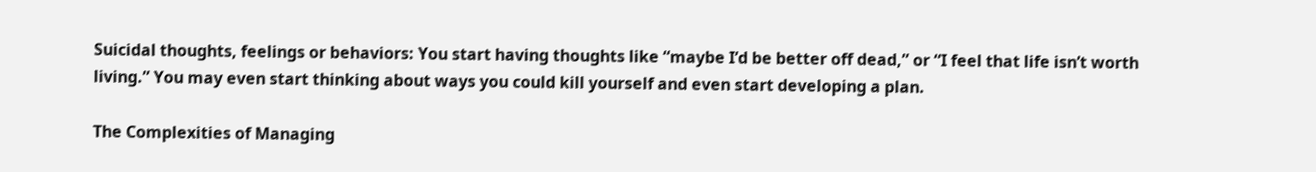Suicidal thoughts, feelings or behaviors: You start having thoughts like “maybe I’d be better off dead,” or “I feel that life isn’t worth living.” You may even start thinking about ways you could kill yourself and even start developing a plan.

The Complexities of Managing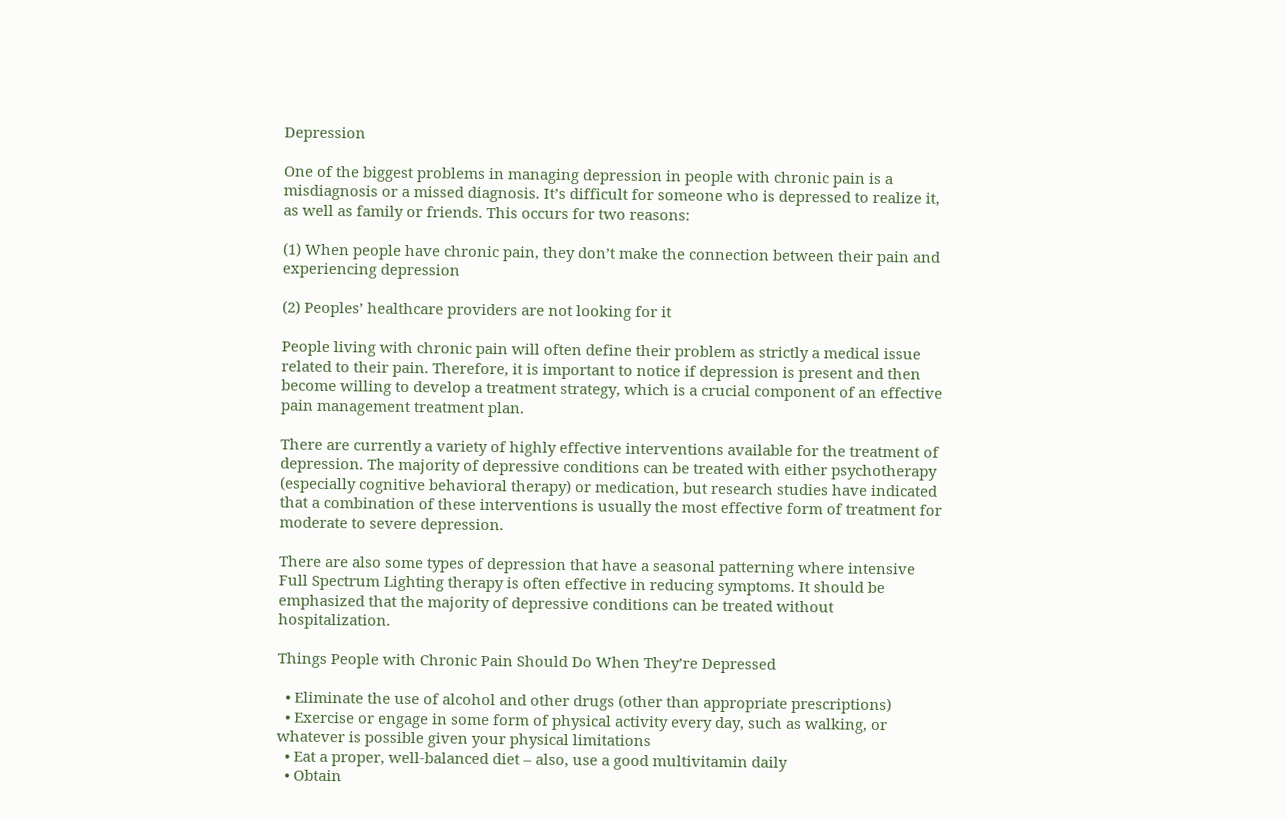Depression

One of the biggest problems in managing depression in people with chronic pain is a misdiagnosis or a missed diagnosis. It’s difficult for someone who is depressed to realize it, as well as family or friends. This occurs for two reasons:

(1) When people have chronic pain, they don’t make the connection between their pain and experiencing depression

(2) Peoples’ healthcare providers are not looking for it

People living with chronic pain will often define their problem as strictly a medical issue related to their pain. Therefore, it is important to notice if depression is present and then become willing to develop a treatment strategy, which is a crucial component of an effective pain management treatment plan.

There are currently a variety of highly effective interventions available for the treatment of depression. The majority of depressive conditions can be treated with either psychotherapy (especially cognitive behavioral therapy) or medication, but research studies have indicated that a combination of these interventions is usually the most effective form of treatment for moderate to severe depression.

There are also some types of depression that have a seasonal patterning where intensive Full Spectrum Lighting therapy is often effective in reducing symptoms. It should be emphasized that the majority of depressive conditions can be treated without hospitalization.

Things People with Chronic Pain Should Do When They’re Depressed

  • Eliminate the use of alcohol and other drugs (other than appropriate prescriptions)
  • Exercise or engage in some form of physical activity every day, such as walking, or whatever is possible given your physical limitations
  • Eat a proper, well-balanced diet – also, use a good multivitamin daily
  • Obtain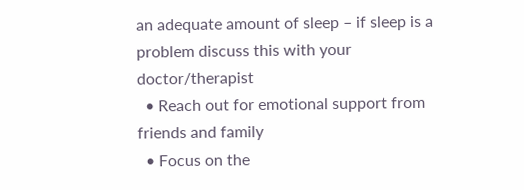an adequate amount of sleep – if sleep is a problem discuss this with your doctor/therapist
  • Reach out for emotional support from friends and family
  • Focus on the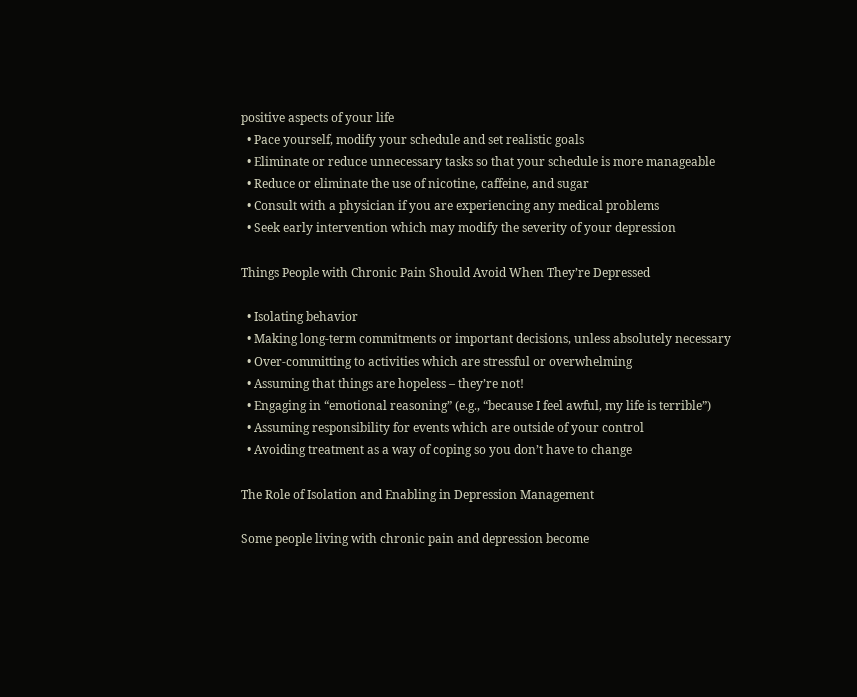positive aspects of your life
  • Pace yourself, modify your schedule and set realistic goals
  • Eliminate or reduce unnecessary tasks so that your schedule is more manageable
  • Reduce or eliminate the use of nicotine, caffeine, and sugar
  • Consult with a physician if you are experiencing any medical problems
  • Seek early intervention which may modify the severity of your depression

Things People with Chronic Pain Should Avoid When They’re Depressed

  • Isolating behavior
  • Making long-term commitments or important decisions, unless absolutely necessary
  • Over-committing to activities which are stressful or overwhelming
  • Assuming that things are hopeless – they’re not!
  • Engaging in “emotional reasoning” (e.g., “because I feel awful, my life is terrible”)
  • Assuming responsibility for events which are outside of your control
  • Avoiding treatment as a way of coping so you don’t have to change

The Role of Isolation and Enabling in Depression Management

Some people living with chronic pain and depression become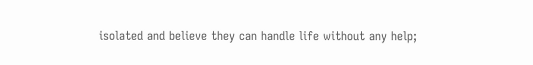isolated and believe they can handle life without any help;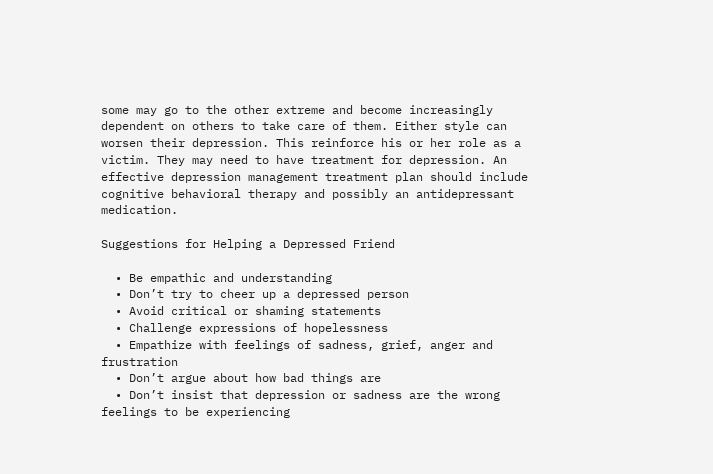some may go to the other extreme and become increasingly dependent on others to take care of them. Either style can worsen their depression. This reinforce his or her role as a victim. They may need to have treatment for depression. An effective depression management treatment plan should include cognitive behavioral therapy and possibly an antidepressant medication.

Suggestions for Helping a Depressed Friend

  • Be empathic and understanding
  • Don’t try to cheer up a depressed person
  • Avoid critical or shaming statements
  • Challenge expressions of hopelessness
  • Empathize with feelings of sadness, grief, anger and frustration
  • Don’t argue about how bad things are
  • Don’t insist that depression or sadness are the wrong feelings to be experiencing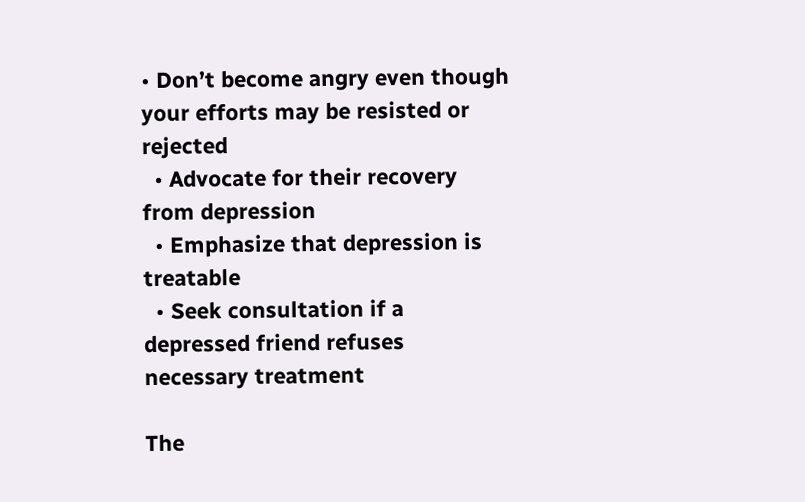• Don’t become angry even though your efforts may be resisted or rejected
  • Advocate for their recovery from depression
  • Emphasize that depression is treatable
  • Seek consultation if a depressed friend refuses necessary treatment

The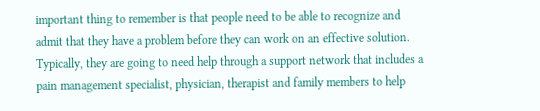important thing to remember is that people need to be able to recognize and admit that they have a problem before they can work on an effective solution. Typically, they are going to need help through a support network that includes a pain management specialist, physician, therapist and family members to help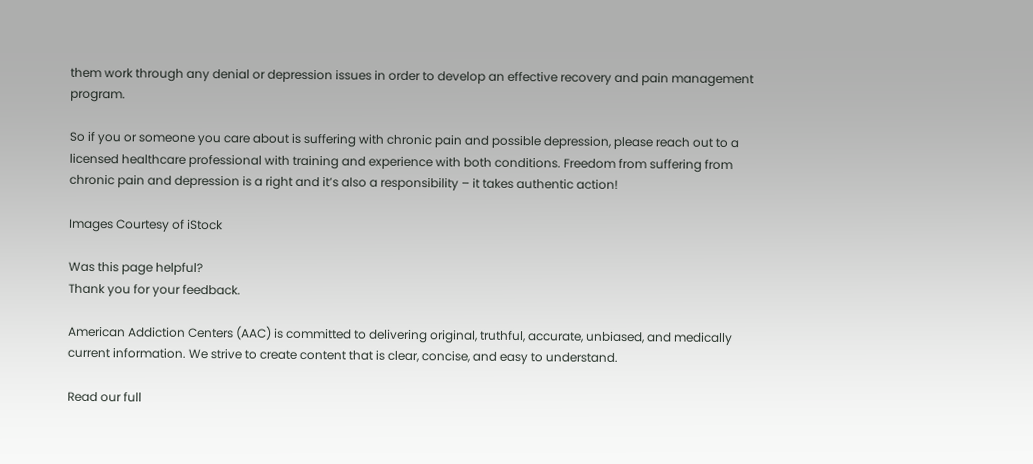them work through any denial or depression issues in order to develop an effective recovery and pain management program.

So if you or someone you care about is suffering with chronic pain and possible depression, please reach out to a licensed healthcare professional with training and experience with both conditions. Freedom from suffering from chronic pain and depression is a right and it’s also a responsibility – it takes authentic action!

Images Courtesy of iStock

Was this page helpful?
Thank you for your feedback.

American Addiction Centers (AAC) is committed to delivering original, truthful, accurate, unbiased, and medically current information. We strive to create content that is clear, concise, and easy to understand.

Read our full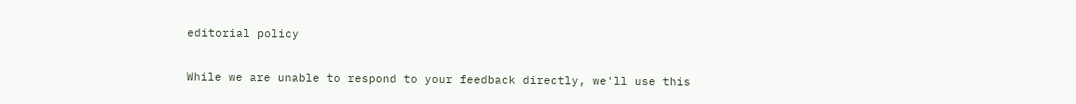editorial policy

While we are unable to respond to your feedback directly, we'll use this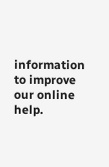information to improve our online help.